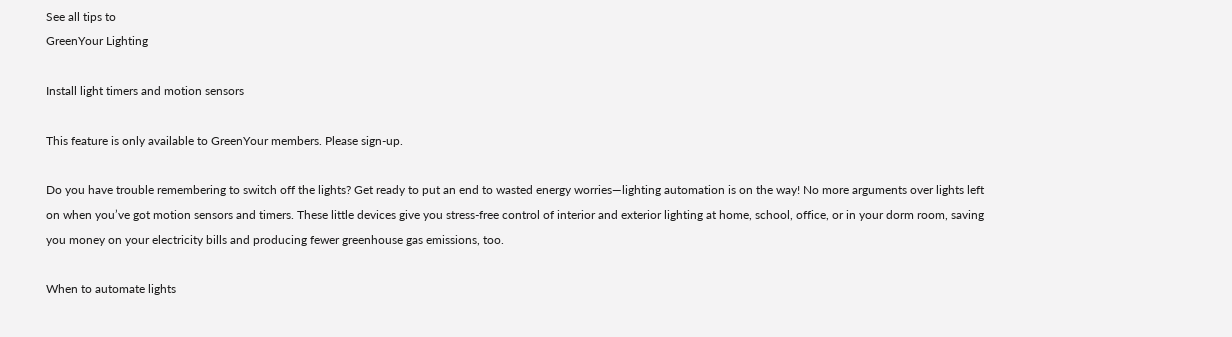See all tips to
GreenYour Lighting

Install light timers and motion sensors

This feature is only available to GreenYour members. Please sign-up.

Do you have trouble remembering to switch off the lights? Get ready to put an end to wasted energy worries—lighting automation is on the way! No more arguments over lights left on when you’ve got motion sensors and timers. These little devices give you stress-free control of interior and exterior lighting at home, school, office, or in your dorm room, saving you money on your electricity bills and producing fewer greenhouse gas emissions, too.

When to automate lights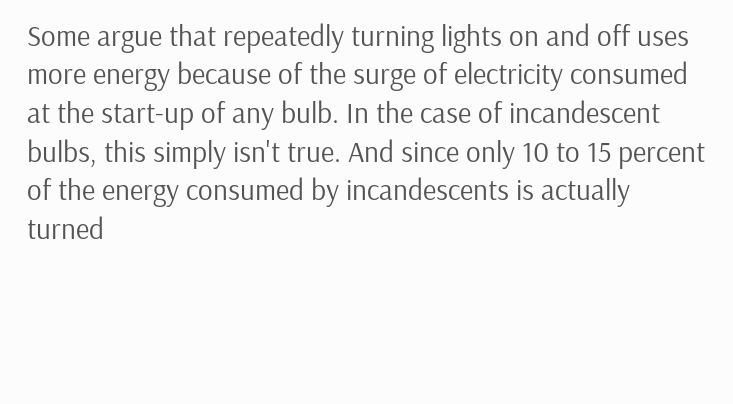Some argue that repeatedly turning lights on and off uses more energy because of the surge of electricity consumed at the start-up of any bulb. In the case of incandescent bulbs, this simply isn't true. And since only 10 to 15 percent of the energy consumed by incandescents is actually turned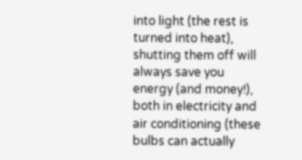into light (the rest is turned into heat), shutting them off will always save you energy (and money!), both in electricity and air conditioning (these bulbs can actually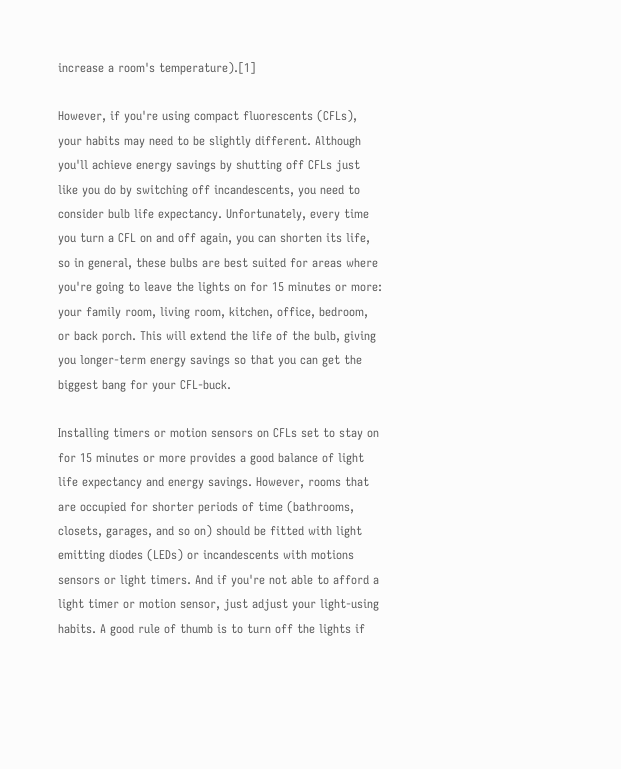increase a room's temperature).[1]

However, if you're using compact fluorescents (CFLs), your habits may need to be slightly different. Although you'll achieve energy savings by shutting off CFLs just like you do by switching off incandescents, you need to consider bulb life expectancy. Unfortunately, every time you turn a CFL on and off again, you can shorten its life, so in general, these bulbs are best suited for areas where you're going to leave the lights on for 15 minutes or more: your family room, living room, kitchen, office, bedroom, or back porch. This will extend the life of the bulb, giving you longer-term energy savings so that you can get the biggest bang for your CFL-buck.

Installing timers or motion sensors on CFLs set to stay on for 15 minutes or more provides a good balance of light life expectancy and energy savings. However, rooms that are occupied for shorter periods of time (bathrooms, closets, garages, and so on) should be fitted with light emitting diodes (LEDs) or incandescents with motions sensors or light timers. And if you're not able to afford a light timer or motion sensor, just adjust your light-using habits. A good rule of thumb is to turn off the lights if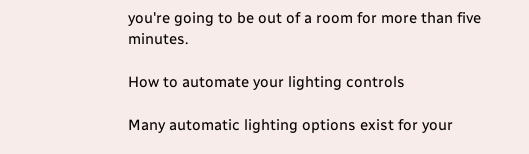you're going to be out of a room for more than five minutes.

How to automate your lighting controls

Many automatic lighting options exist for your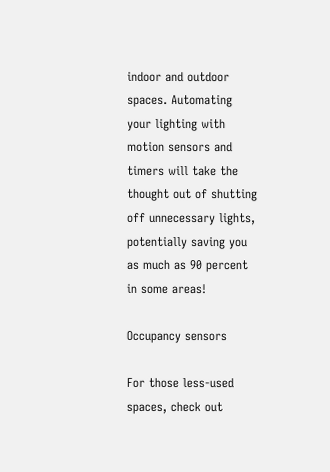indoor and outdoor spaces. Automating your lighting with motion sensors and timers will take the thought out of shutting off unnecessary lights, potentially saving you as much as 90 percent in some areas!

Occupancy sensors

For those less-used spaces, check out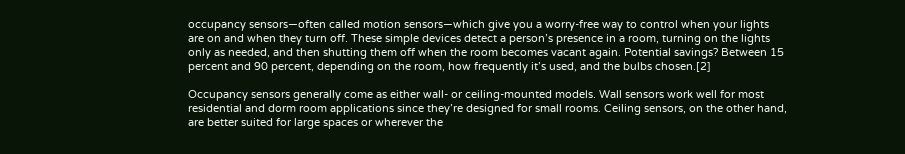occupancy sensors—often called motion sensors—which give you a worry-free way to control when your lights are on and when they turn off. These simple devices detect a person’s presence in a room, turning on the lights only as needed, and then shutting them off when the room becomes vacant again. Potential savings? Between 15 percent and 90 percent, depending on the room, how frequently it’s used, and the bulbs chosen.[2]

Occupancy sensors generally come as either wall- or ceiling-mounted models. Wall sensors work well for most residential and dorm room applications since they’re designed for small rooms. Ceiling sensors, on the other hand, are better suited for large spaces or wherever the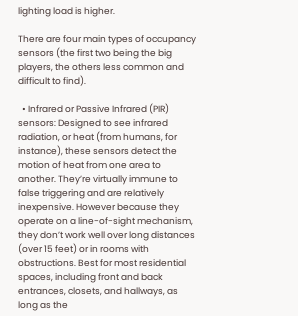lighting load is higher.

There are four main types of occupancy sensors (the first two being the big players, the others less common and difficult to find).

  • Infrared or Passive Infrared (PIR) sensors: Designed to see infrared radiation, or heat (from humans, for instance), these sensors detect the motion of heat from one area to another. They’re virtually immune to false triggering and are relatively inexpensive. However because they operate on a line-of-sight mechanism, they don’t work well over long distances (over 15 feet) or in rooms with obstructions. Best for most residential spaces, including front and back entrances, closets, and hallways, as long as the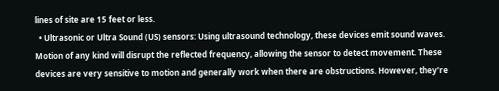lines of site are 15 feet or less.
  • Ultrasonic or Ultra Sound (US) sensors: Using ultrasound technology, these devices emit sound waves. Motion of any kind will disrupt the reflected frequency, allowing the sensor to detect movement. These devices are very sensitive to motion and generally work when there are obstructions. However, they’re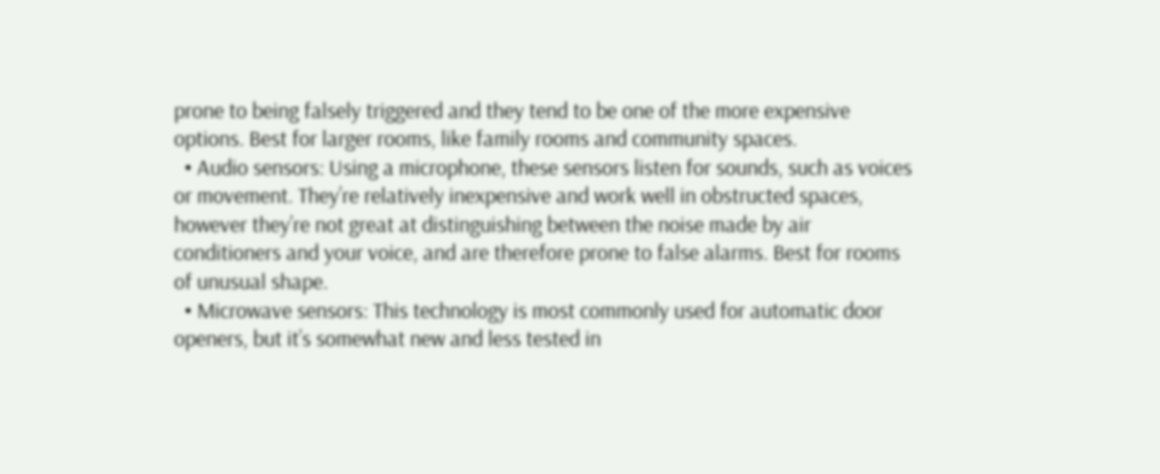prone to being falsely triggered and they tend to be one of the more expensive options. Best for larger rooms, like family rooms and community spaces.
  • Audio sensors: Using a microphone, these sensors listen for sounds, such as voices or movement. They’re relatively inexpensive and work well in obstructed spaces, however they’re not great at distinguishing between the noise made by air conditioners and your voice, and are therefore prone to false alarms. Best for rooms of unusual shape.
  • Microwave sensors: This technology is most commonly used for automatic door openers, but it’s somewhat new and less tested in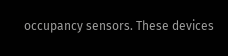occupancy sensors. These devices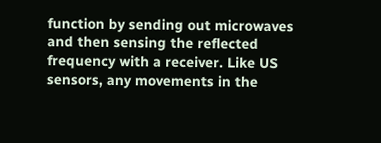function by sending out microwaves and then sensing the reflected frequency with a receiver. Like US sensors, any movements in the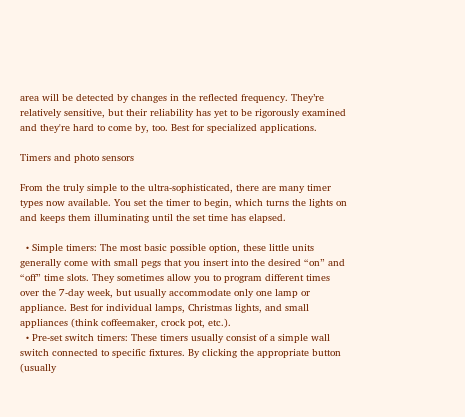area will be detected by changes in the reflected frequency. They’re relatively sensitive, but their reliability has yet to be rigorously examined and they're hard to come by, too. Best for specialized applications.

Timers and photo sensors

From the truly simple to the ultra-sophisticated, there are many timer types now available. You set the timer to begin, which turns the lights on and keeps them illuminating until the set time has elapsed.

  • Simple timers: The most basic possible option, these little units generally come with small pegs that you insert into the desired “on” and “off” time slots. They sometimes allow you to program different times over the 7-day week, but usually accommodate only one lamp or appliance. Best for individual lamps, Christmas lights, and small appliances (think coffeemaker, crock pot, etc.).
  • Pre-set switch timers: These timers usually consist of a simple wall switch connected to specific fixtures. By clicking the appropriate button (usually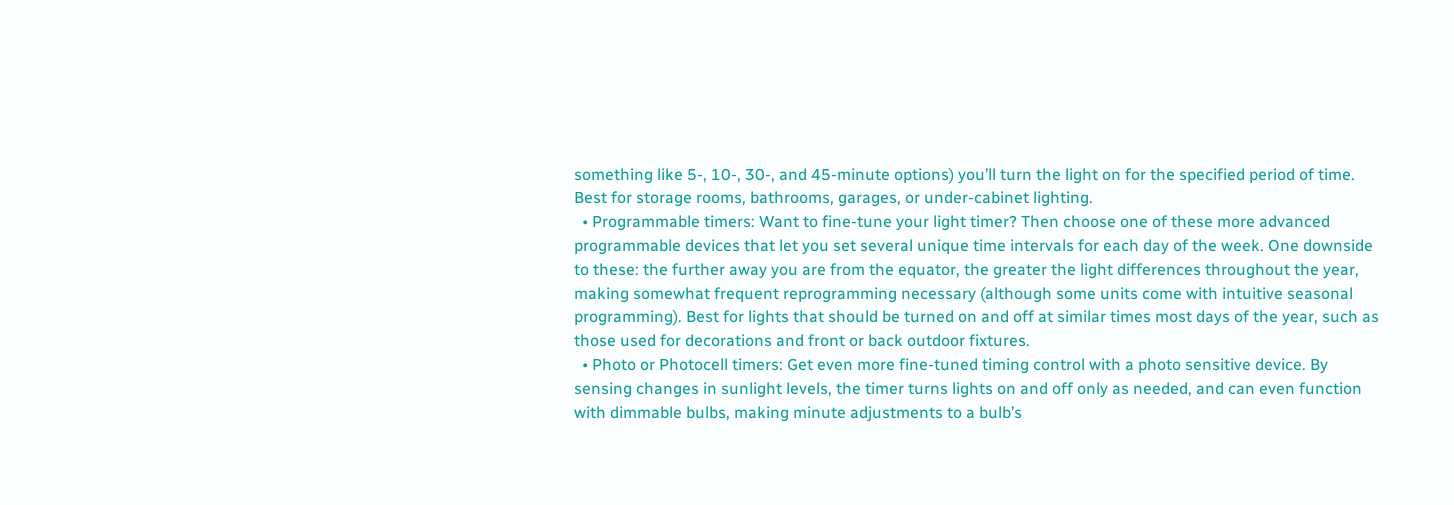something like 5-, 10-, 30-, and 45-minute options) you’ll turn the light on for the specified period of time. Best for storage rooms, bathrooms, garages, or under-cabinet lighting.
  • Programmable timers: Want to fine-tune your light timer? Then choose one of these more advanced programmable devices that let you set several unique time intervals for each day of the week. One downside to these: the further away you are from the equator, the greater the light differences throughout the year, making somewhat frequent reprogramming necessary (although some units come with intuitive seasonal programming). Best for lights that should be turned on and off at similar times most days of the year, such as those used for decorations and front or back outdoor fixtures.
  • Photo or Photocell timers: Get even more fine-tuned timing control with a photo sensitive device. By sensing changes in sunlight levels, the timer turns lights on and off only as needed, and can even function with dimmable bulbs, making minute adjustments to a bulb’s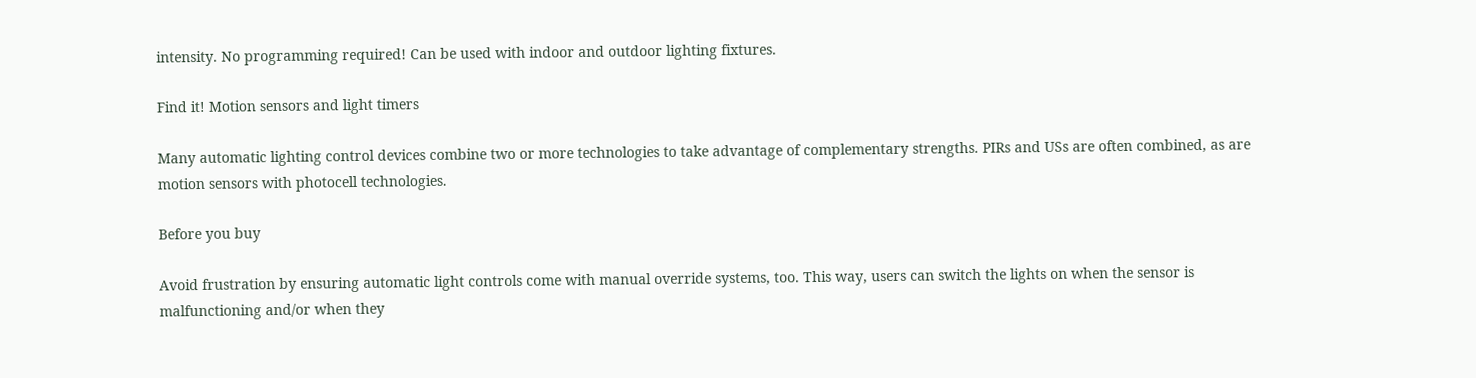intensity. No programming required! Can be used with indoor and outdoor lighting fixtures.

Find it! Motion sensors and light timers

Many automatic lighting control devices combine two or more technologies to take advantage of complementary strengths. PIRs and USs are often combined, as are motion sensors with photocell technologies.

Before you buy

Avoid frustration by ensuring automatic light controls come with manual override systems, too. This way, users can switch the lights on when the sensor is malfunctioning and/or when they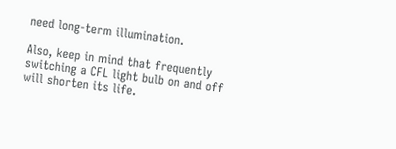need long-term illumination.

Also, keep in mind that frequently switching a CFL light bulb on and off will shorten its life.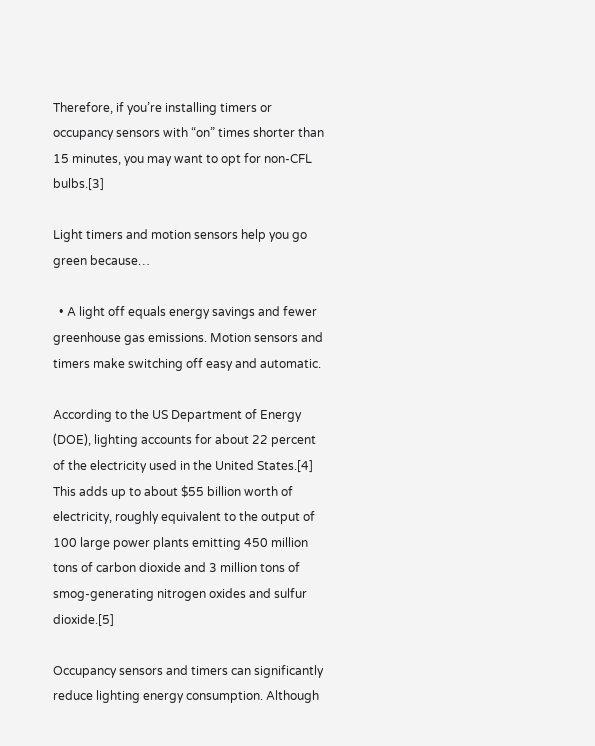Therefore, if you’re installing timers or occupancy sensors with “on” times shorter than 15 minutes, you may want to opt for non-CFL bulbs.[3]

Light timers and motion sensors help you go green because…

  • A light off equals energy savings and fewer greenhouse gas emissions. Motion sensors and timers make switching off easy and automatic.

According to the US Department of Energy (DOE), lighting accounts for about 22 percent of the electricity used in the United States.[4] This adds up to about $55 billion worth of electricity, roughly equivalent to the output of 100 large power plants emitting 450 million tons of carbon dioxide and 3 million tons of smog-generating nitrogen oxides and sulfur dioxide.[5]

Occupancy sensors and timers can significantly reduce lighting energy consumption. Although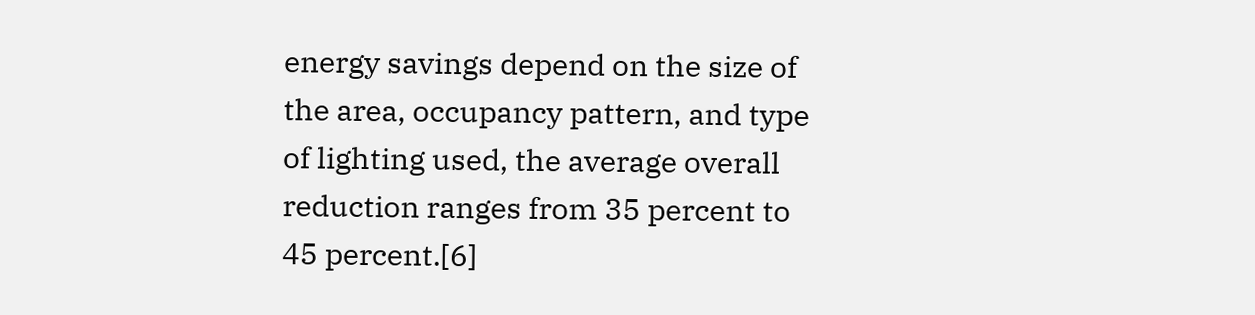energy savings depend on the size of the area, occupancy pattern, and type of lighting used, the average overall reduction ranges from 35 percent to 45 percent.[6]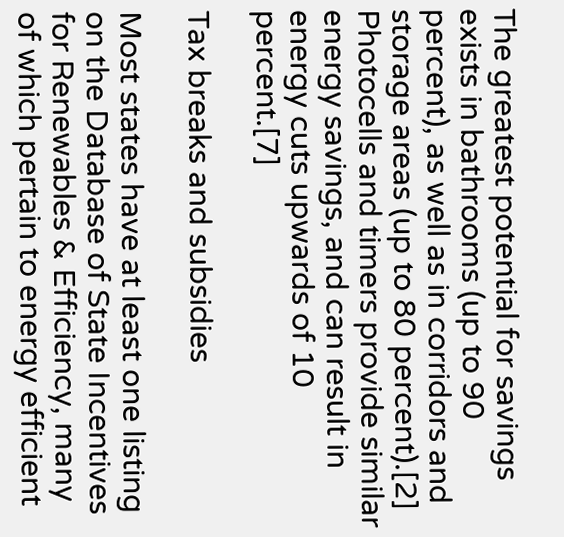The greatest potential for savings exists in bathrooms (up to 90 percent), as well as in corridors and storage areas (up to 80 percent).[2] Photocells and timers provide similar energy savings, and can result in energy cuts upwards of 10 percent.[7]

Tax breaks and subsidies

Most states have at least one listing on the Database of State Incentives for Renewables & Efficiency, many of which pertain to energy efficient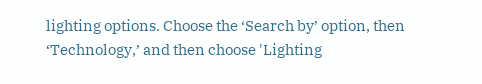lighting options. Choose the ‘Search by’ option, then ‘Technology,’ and then choose 'Lighting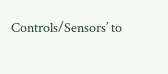Controls/Sensors’ to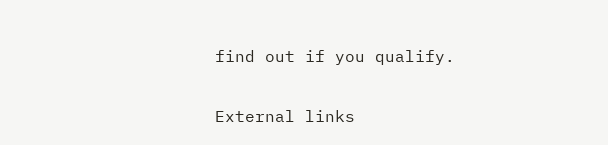find out if you qualify.

External links